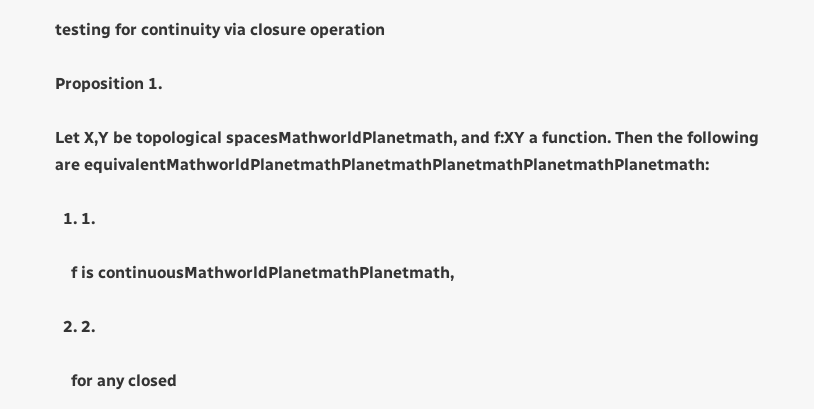testing for continuity via closure operation

Proposition 1.

Let X,Y be topological spacesMathworldPlanetmath, and f:XY a function. Then the following are equivalentMathworldPlanetmathPlanetmathPlanetmathPlanetmathPlanetmath:

  1. 1.

    f is continuousMathworldPlanetmathPlanetmath,

  2. 2.

    for any closed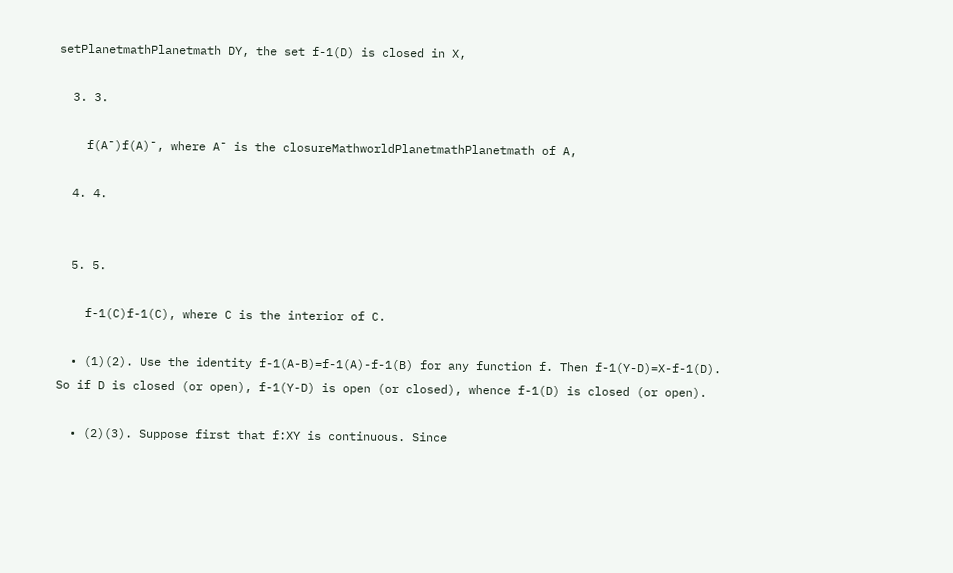setPlanetmathPlanetmath DY, the set f-1(D) is closed in X,

  3. 3.

    f(A¯)f(A)¯, where A¯ is the closureMathworldPlanetmathPlanetmath of A,

  4. 4.


  5. 5.

    f-1(C)f-1(C), where C is the interior of C.

  • (1)(2). Use the identity f-1(A-B)=f-1(A)-f-1(B) for any function f. Then f-1(Y-D)=X-f-1(D). So if D is closed (or open), f-1(Y-D) is open (or closed), whence f-1(D) is closed (or open).

  • (2)(3). Suppose first that f:XY is continuous. Since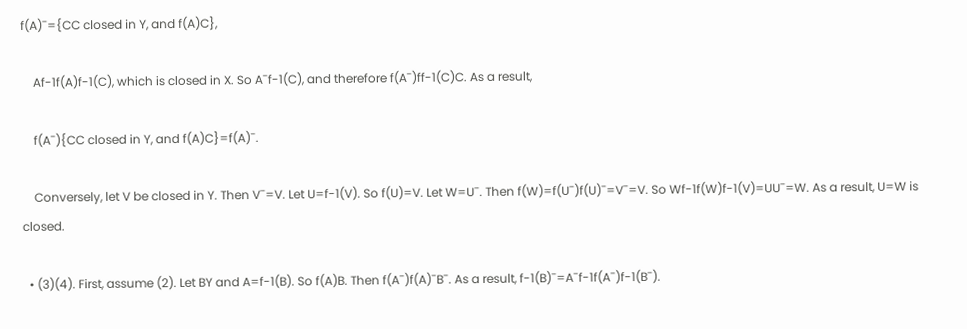f(A)¯={CC closed in Y, and f(A)C},

    Af-1f(A)f-1(C), which is closed in X. So A¯f-1(C), and therefore f(A¯)ff-1(C)C. As a result,

    f(A¯){CC closed in Y, and f(A)C}=f(A)¯.

    Conversely, let V be closed in Y. Then V¯=V. Let U=f-1(V). So f(U)=V. Let W=U¯. Then f(W)=f(U¯)f(U)¯=V¯=V. So Wf-1f(W)f-1(V)=UU¯=W. As a result, U=W is closed.

  • (3)(4). First, assume (2). Let BY and A=f-1(B). So f(A)B. Then f(A¯)f(A)¯B¯. As a result, f-1(B)¯=A¯f-1f(A¯)f-1(B¯).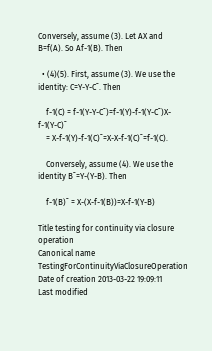Conversely, assume (3). Let AX and B=f(A). So Af-1(B). Then

  • (4)(5). First, assume (3). We use the identity: C=Y-Y-C¯. Then

    f-1(C) = f-1(Y-Y-C¯)=f-1(Y)-f-1(Y-C¯)X-f-1(Y-C)¯
    = X-f-1(Y)-f-1(C)¯=X-X-f-1(C)¯=f-1(C).

    Conversely, assume (4). We use the identity B¯=Y-(Y-B). Then

    f-1(B)¯ = X-(X-f-1(B))=X-f-1(Y-B)

Title testing for continuity via closure operation
Canonical name TestingForContinuityViaClosureOperation
Date of creation 2013-03-22 19:09:11
Last modified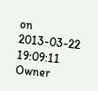on 2013-03-22 19:09:11
Owner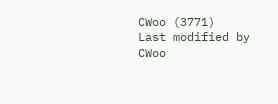CWoo (3771)
Last modified by CWoo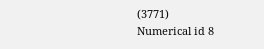(3771)
Numerical id 8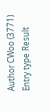Author CWoo (3771)
Entry type Result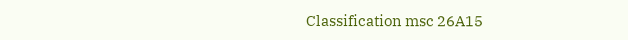Classification msc 26A15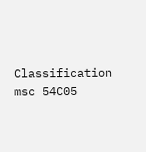Classification msc 54C05